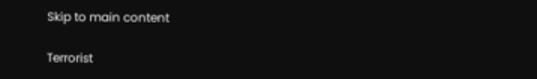Skip to main content

Terrorist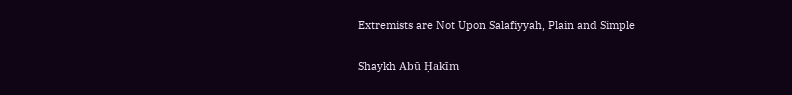Extremists are Not Upon Salafiyyah, Plain and Simple

Shaykh Abū Ḥakīm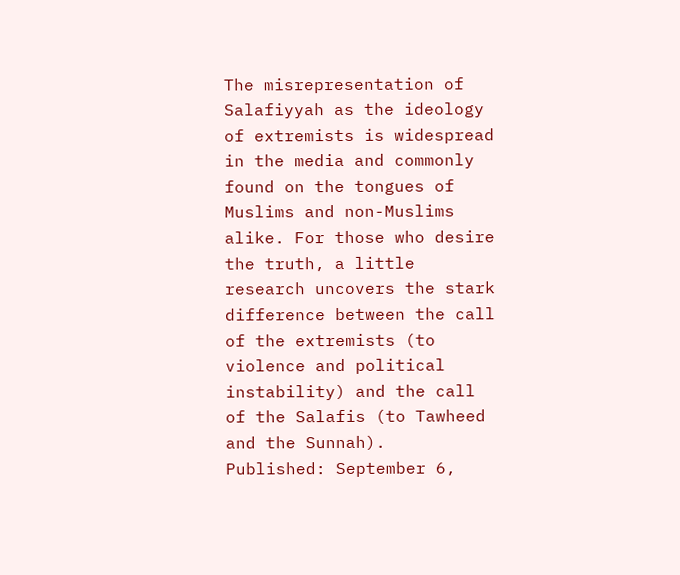The misrepresentation of Salafiyyah as the ideology of extremists is widespread in the media and commonly found on the tongues of Muslims and non-Muslims alike. For those who desire the truth, a little research uncovers the stark difference between the call of the extremists (to violence and political instability) and the call of the Salafis (to Tawheed and the Sunnah).
Published: September 6,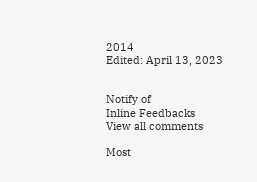2014
Edited: April 13, 2023


Notify of
Inline Feedbacks
View all comments

Most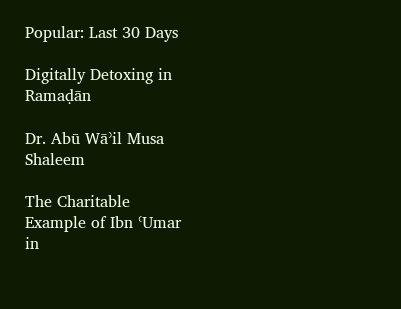Popular: Last 30 Days

Digitally Detoxing in Ramaḍān

Dr. Abū Wāʾil Musa Shaleem

The Charitable Example of Ibn ʿUmar in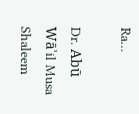Ra…

Dr. Abū Wāʾil Musa Shaleem